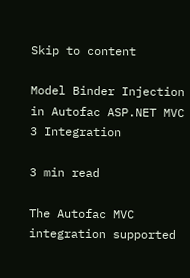Skip to content

Model Binder Injection in Autofac ASP.NET MVC 3 Integration

3 min read

The Autofac MVC integration supported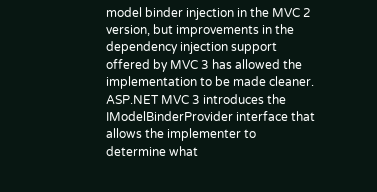model binder injection in the MVC 2 version, but improvements in the dependency injection support offered by MVC 3 has allowed the implementation to be made cleaner. ASP.NET MVC 3 introduces the IModelBinderProvider interface that allows the implementer to determine what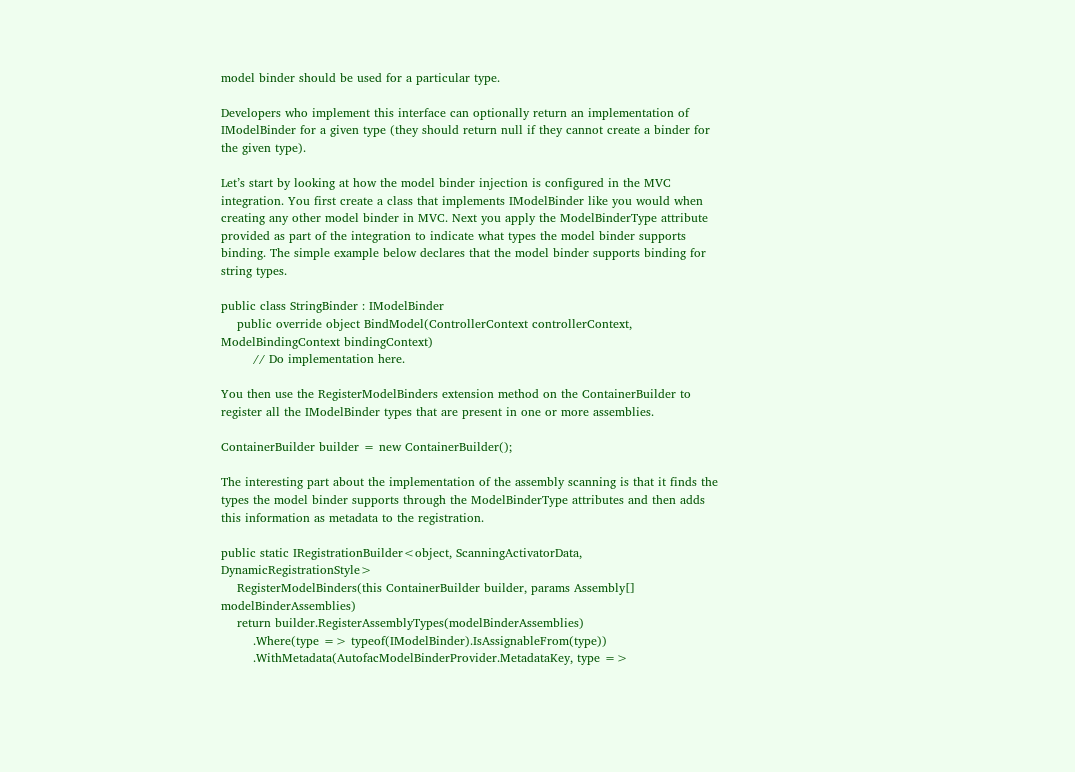model binder should be used for a particular type.

Developers who implement this interface can optionally return an implementation of IModelBinder for a given type (they should return null if they cannot create a binder for the given type).

Let’s start by looking at how the model binder injection is configured in the MVC integration. You first create a class that implements IModelBinder like you would when creating any other model binder in MVC. Next you apply the ModelBinderType attribute provided as part of the integration to indicate what types the model binder supports binding. The simple example below declares that the model binder supports binding for string types.

public class StringBinder : IModelBinder
    public override object BindModel(ControllerContext controllerContext, ModelBindingContext bindingContext)
        // Do implementation here.

You then use the RegisterModelBinders extension method on the ContainerBuilder to register all the IModelBinder types that are present in one or more assemblies.

ContainerBuilder builder = new ContainerBuilder();

The interesting part about the implementation of the assembly scanning is that it finds the types the model binder supports through the ModelBinderType attributes and then adds this information as metadata to the registration.

public static IRegistrationBuilder<object, ScanningActivatorData, DynamicRegistrationStyle>
    RegisterModelBinders(this ContainerBuilder builder, params Assembly[] modelBinderAssemblies)
    return builder.RegisterAssemblyTypes(modelBinderAssemblies)
        .Where(type => typeof(IModelBinder).IsAssignableFrom(type))
        .WithMetadata(AutofacModelBinderProvider.MetadataKey, type =>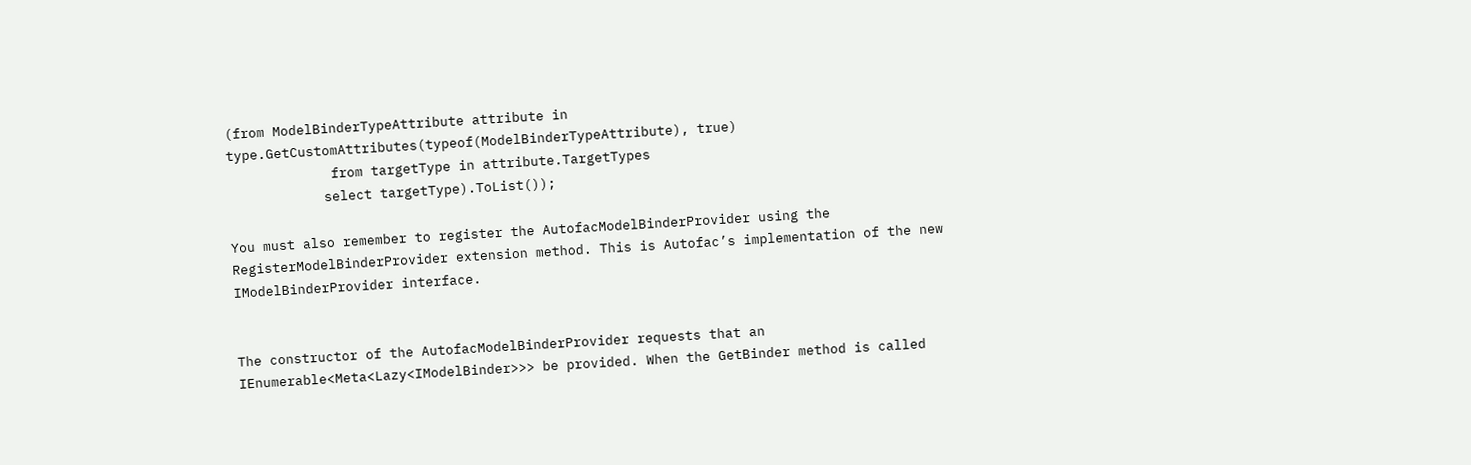(from ModelBinderTypeAttribute attribute in type.GetCustomAttributes(typeof(ModelBinderTypeAttribute), true)
             from targetType in attribute.TargetTypes
            select targetType).ToList());

You must also remember to register the AutofacModelBinderProvider using the RegisterModelBinderProvider extension method. This is Autofac’s implementation of the new IModelBinderProvider interface.


The constructor of the AutofacModelBinderProvider requests that an IEnumerable<Meta<Lazy<IModelBinder>>> be provided. When the GetBinder method is called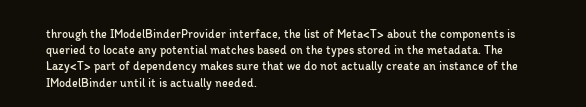through the IModelBinderProvider interface, the list of Meta<T> about the components is queried to locate any potential matches based on the types stored in the metadata. The Lazy<T> part of dependency makes sure that we do not actually create an instance of the IModelBinder until it is actually needed.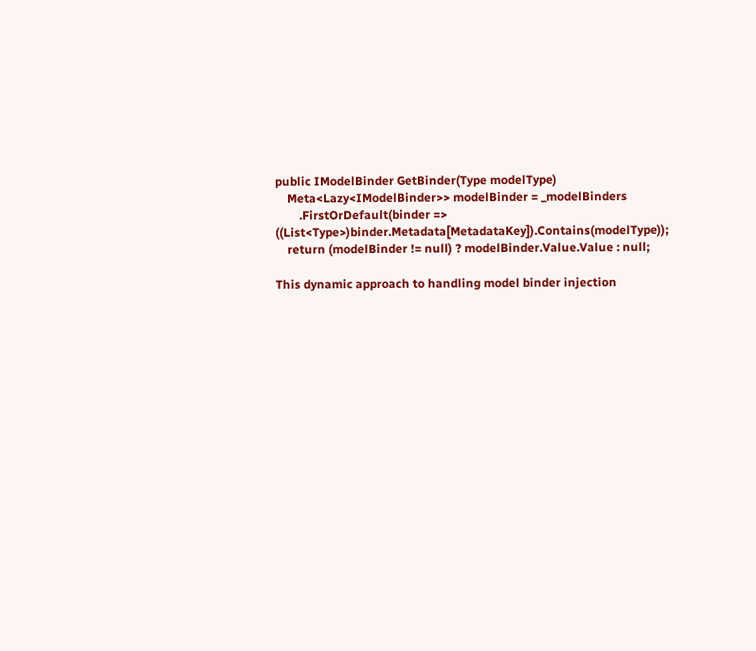public IModelBinder GetBinder(Type modelType)
    Meta<Lazy<IModelBinder>> modelBinder = _modelBinders
        .FirstOrDefault(binder => ((List<Type>)binder.Metadata[MetadataKey]).Contains(modelType));
    return (modelBinder != null) ? modelBinder.Value.Value : null;

This dynamic approach to handling model binder injection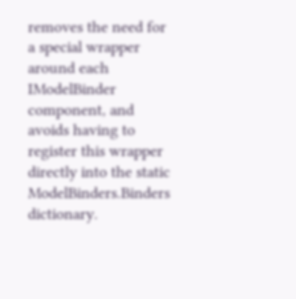removes the need for a special wrapper around each IModelBinder component, and avoids having to register this wrapper directly into the static ModelBinders.Binders dictionary.